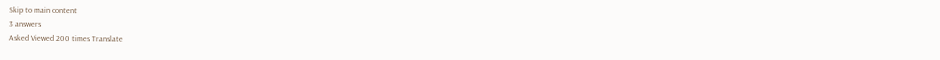Skip to main content
3 answers
Asked Viewed 200 times Translate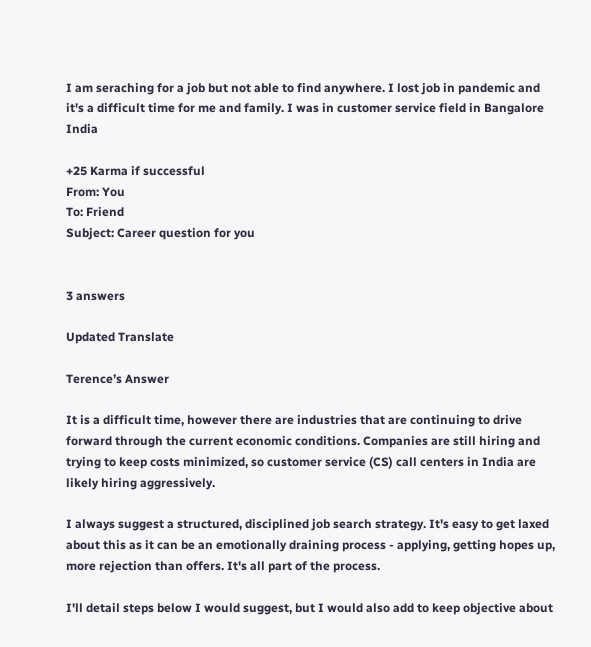I am seraching for a job but not able to find anywhere. I lost job in pandemic and it's a difficult time for me and family. I was in customer service field in Bangalore India

+25 Karma if successful
From: You
To: Friend
Subject: Career question for you


3 answers

Updated Translate

Terence’s Answer

It is a difficult time, however there are industries that are continuing to drive forward through the current economic conditions. Companies are still hiring and trying to keep costs minimized, so customer service (CS) call centers in India are likely hiring aggressively.

I always suggest a structured, disciplined job search strategy. It's easy to get laxed about this as it can be an emotionally draining process - applying, getting hopes up, more rejection than offers. It's all part of the process.

I'll detail steps below I would suggest, but I would also add to keep objective about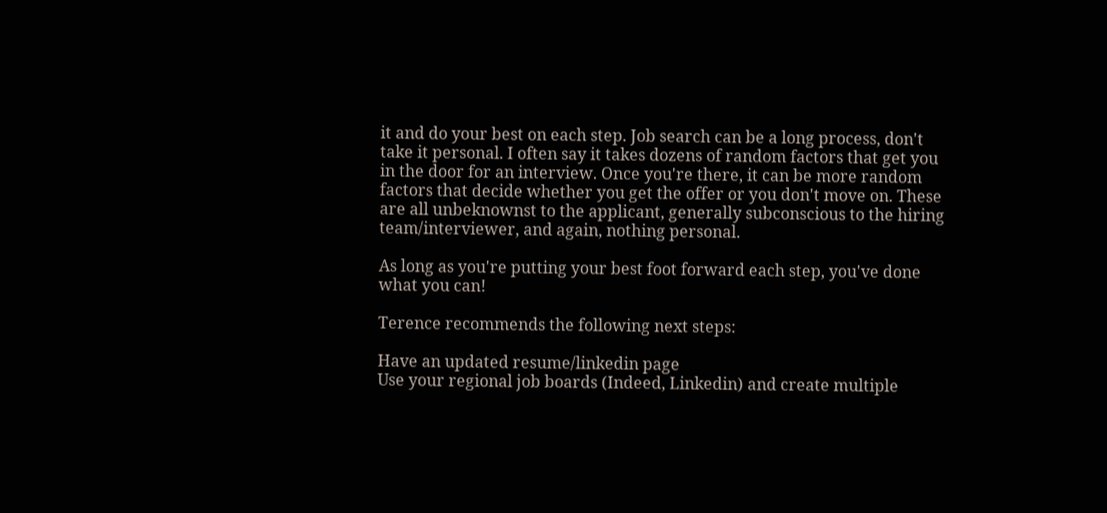it and do your best on each step. Job search can be a long process, don't take it personal. I often say it takes dozens of random factors that get you in the door for an interview. Once you're there, it can be more random factors that decide whether you get the offer or you don't move on. These are all unbeknownst to the applicant, generally subconscious to the hiring team/interviewer, and again, nothing personal.

As long as you're putting your best foot forward each step, you've done what you can!

Terence recommends the following next steps:

Have an updated resume/linkedin page
Use your regional job boards (Indeed, Linkedin) and create multiple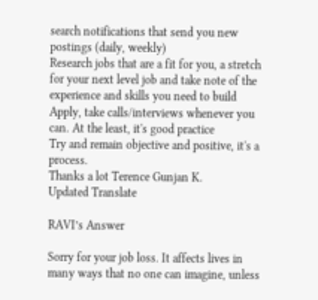search notifications that send you new postings (daily, weekly)
Research jobs that are a fit for you, a stretch for your next level job and take note of the experience and skills you need to build
Apply, take calls/interviews whenever you can. At the least, it's good practice
Try and remain objective and positive, it's a process.
Thanks a lot Terence Gunjan K.
Updated Translate

RAVI’s Answer

Sorry for your job loss. It affects lives in many ways that no one can imagine, unless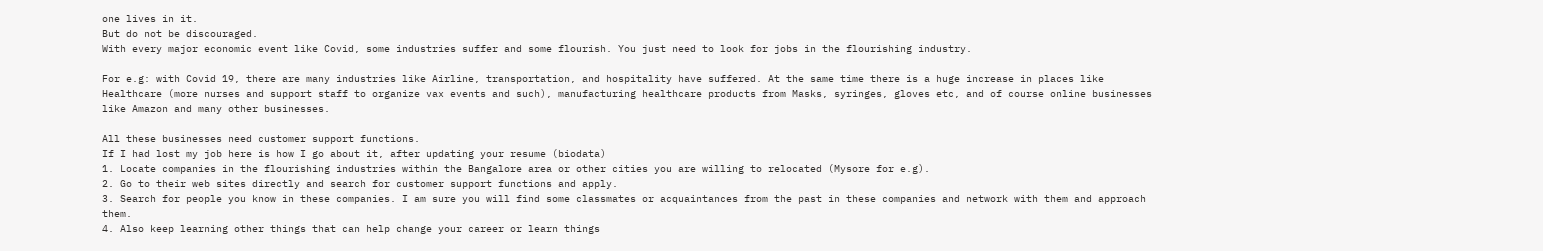one lives in it.
But do not be discouraged.
With every major economic event like Covid, some industries suffer and some flourish. You just need to look for jobs in the flourishing industry.

For e.g: with Covid 19, there are many industries like Airline, transportation, and hospitality have suffered. At the same time there is a huge increase in places like Healthcare (more nurses and support staff to organize vax events and such), manufacturing healthcare products from Masks, syringes, gloves etc, and of course online businesses like Amazon and many other businesses.

All these businesses need customer support functions.
If I had lost my job here is how I go about it, after updating your resume (biodata)
1. Locate companies in the flourishing industries within the Bangalore area or other cities you are willing to relocated (Mysore for e.g).
2. Go to their web sites directly and search for customer support functions and apply.
3. Search for people you know in these companies. I am sure you will find some classmates or acquaintances from the past in these companies and network with them and approach them.
4. Also keep learning other things that can help change your career or learn things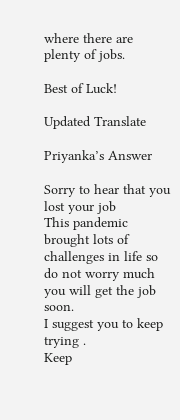where there are plenty of jobs.

Best of Luck!

Updated Translate

Priyanka’s Answer

Sorry to hear that you lost your job
This pandemic brought lots of challenges in life so do not worry much you will get the job soon.
I suggest you to keep trying .
Keep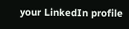your LinkedIn profile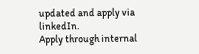updated and apply via linkedIn.
Apply through internal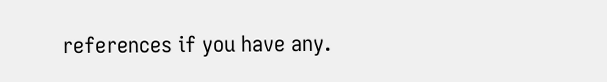references if you have any.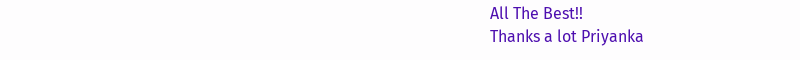All The Best!!
Thanks a lot Priyanka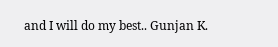and I will do my best.. Gunjan K.